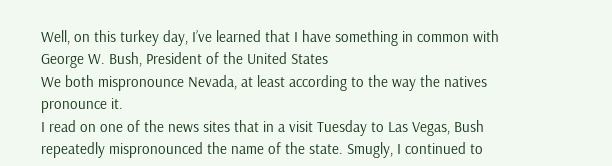Well, on this turkey day, I’ve learned that I have something in common with George W. Bush, President of the United States
We both mispronounce Nevada, at least according to the way the natives pronounce it.
I read on one of the news sites that in a visit Tuesday to Las Vegas, Bush repeatedly mispronounced the name of the state. Smugly, I continued to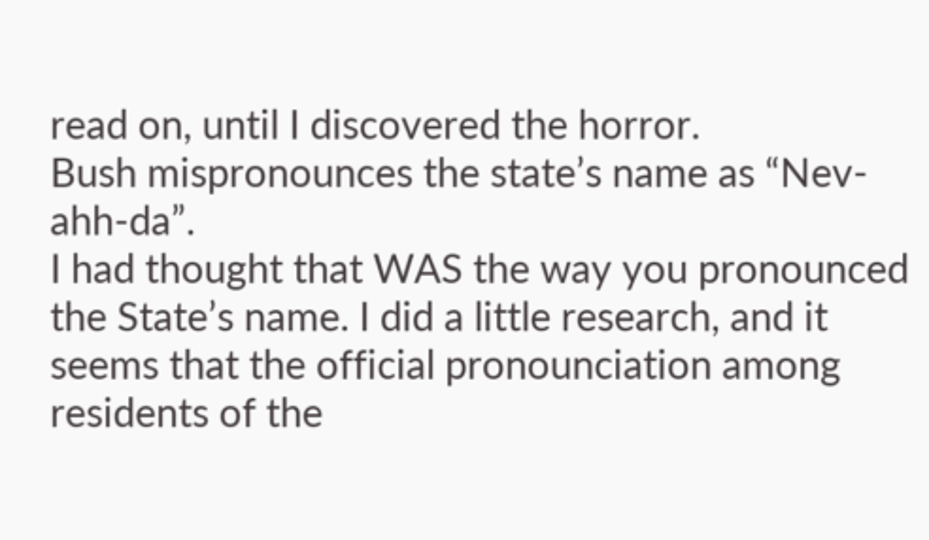read on, until I discovered the horror.
Bush mispronounces the state’s name as “Nev-ahh-da”.
I had thought that WAS the way you pronounced the State’s name. I did a little research, and it seems that the official pronounciation among residents of the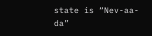state is “Nev-aa-da”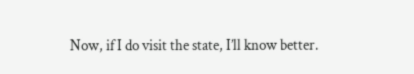Now, if I do visit the state, I’ll know better.